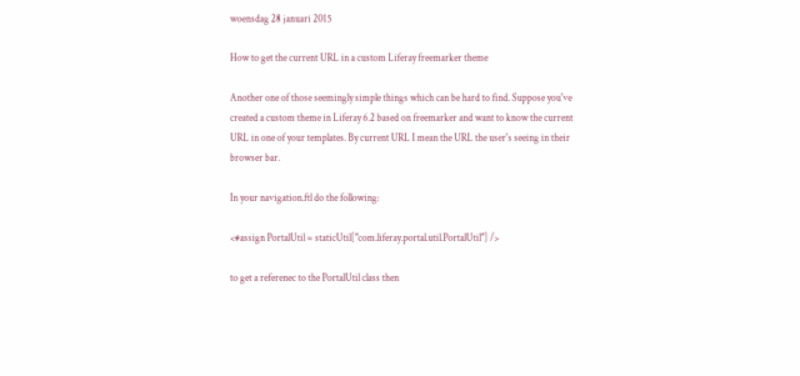woensdag 28 januari 2015

How to get the current URL in a custom Liferay freemarker theme

Another one of those seemingly simple things which can be hard to find. Suppose you've created a custom theme in Liferay 6.2 based on freemarker and want to know the current URL in one of your templates. By current URL I mean the URL the user's seeing in their browser bar.

In your navigation.ftl do the following:

<#assign PortalUtil = staticUtil["com.liferay.portal.util.PortalUtil"] />

to get a referenec to the PortalUtil class then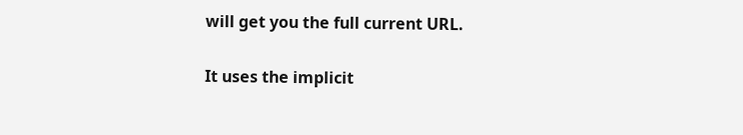will get you the full current URL.

It uses the implicit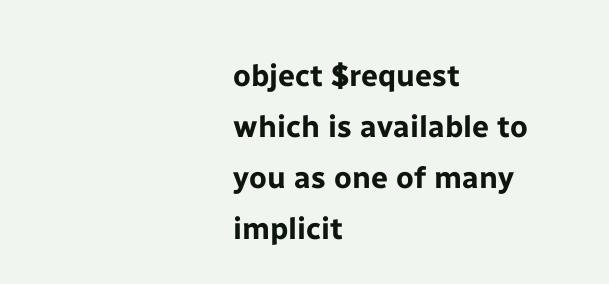object $request which is available to you as one of many implicit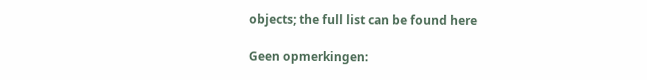objects; the full list can be found here

Geen opmerkingen: